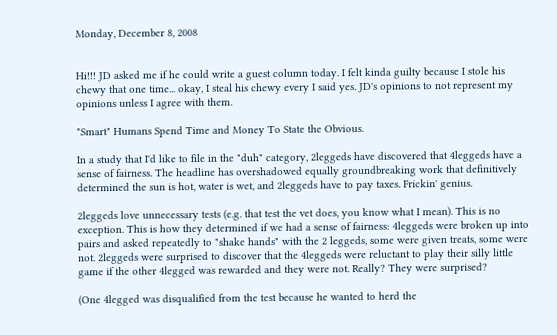Monday, December 8, 2008


Hi!!! JD asked me if he could write a guest column today. I felt kinda guilty because I stole his chewy that one time... okay, I steal his chewy every I said yes. JD's opinions to not represent my opinions unless I agree with them.

"Smart" Humans Spend Time and Money To State the Obvious.

In a study that I'd like to file in the "duh" category, 2leggeds have discovered that 4leggeds have a sense of fairness. The headline has overshadowed equally groundbreaking work that definitively determined the sun is hot, water is wet, and 2leggeds have to pay taxes. Frickin' genius.

2leggeds love unnecessary tests (e.g. that test the vet does, you know what I mean). This is no exception. This is how they determined if we had a sense of fairness: 4leggeds were broken up into pairs and asked repeatedly to "shake hands" with the 2 leggeds, some were given treats, some were not. 2leggeds were surprised to discover that the 4leggeds were reluctant to play their silly little game if the other 4legged was rewarded and they were not. Really? They were surprised?

(One 4legged was disqualified from the test because he wanted to herd the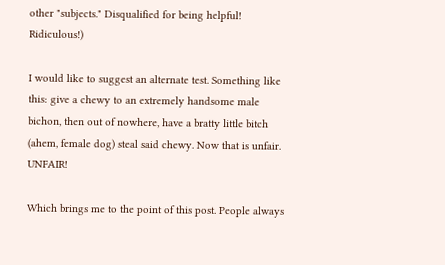other "subjects." Disqualified for being helpful! Ridiculous!)

I would like to suggest an alternate test. Something like this: give a chewy to an extremely handsome male bichon, then out of nowhere, have a bratty little bitch (ahem, female dog) steal said chewy. Now that is unfair. UNFAIR!

Which brings me to the point of this post. People always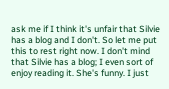ask me if I think it's unfair that Silvie has a blog and I don't. So let me put this to rest right now. I don't mind that Silvie has a blog; I even sort of enjoy reading it. She's funny. I just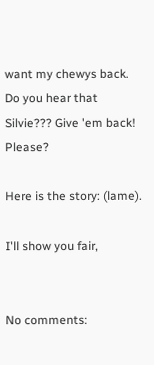want my chewys back. Do you hear that Silvie??? Give 'em back! Please?

Here is the story: (lame).

I'll show you fair,


No comments: